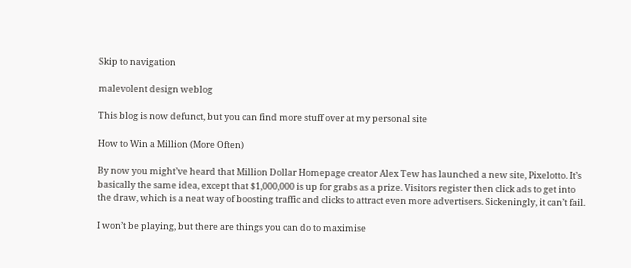Skip to navigation

malevolent design weblog

This blog is now defunct, but you can find more stuff over at my personal site

How to Win a Million (More Often)

By now you might’ve heard that Million Dollar Homepage creator Alex Tew has launched a new site, Pixelotto. It’s basically the same idea, except that $1,000,000 is up for grabs as a prize. Visitors register then click ads to get into the draw, which is a neat way of boosting traffic and clicks to attract even more advertisers. Sickeningly, it can’t fail.

I won’t be playing, but there are things you can do to maximise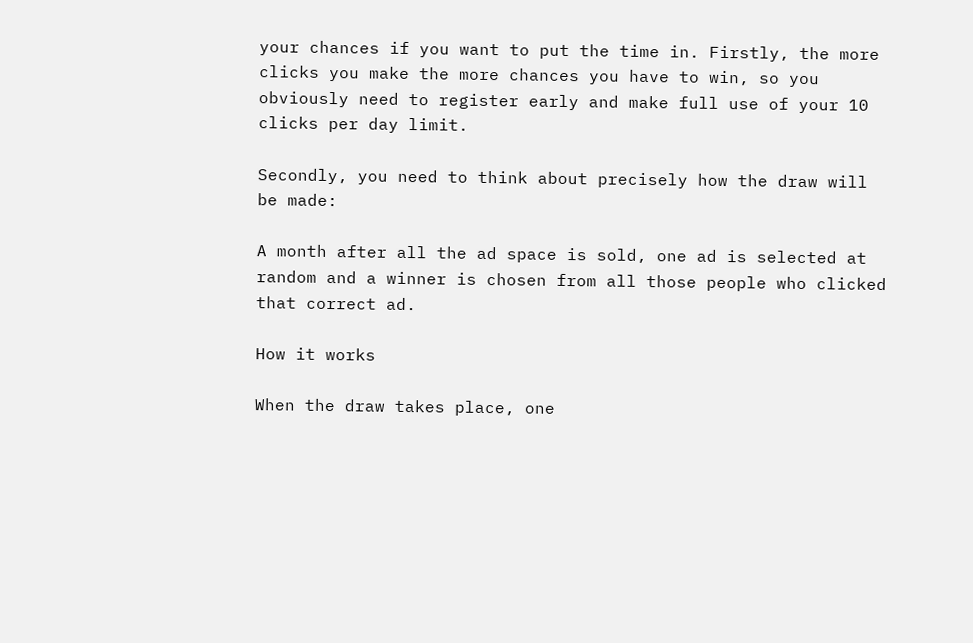your chances if you want to put the time in. Firstly, the more clicks you make the more chances you have to win, so you obviously need to register early and make full use of your 10 clicks per day limit.

Secondly, you need to think about precisely how the draw will be made:

A month after all the ad space is sold, one ad is selected at random and a winner is chosen from all those people who clicked that correct ad.

How it works

When the draw takes place, one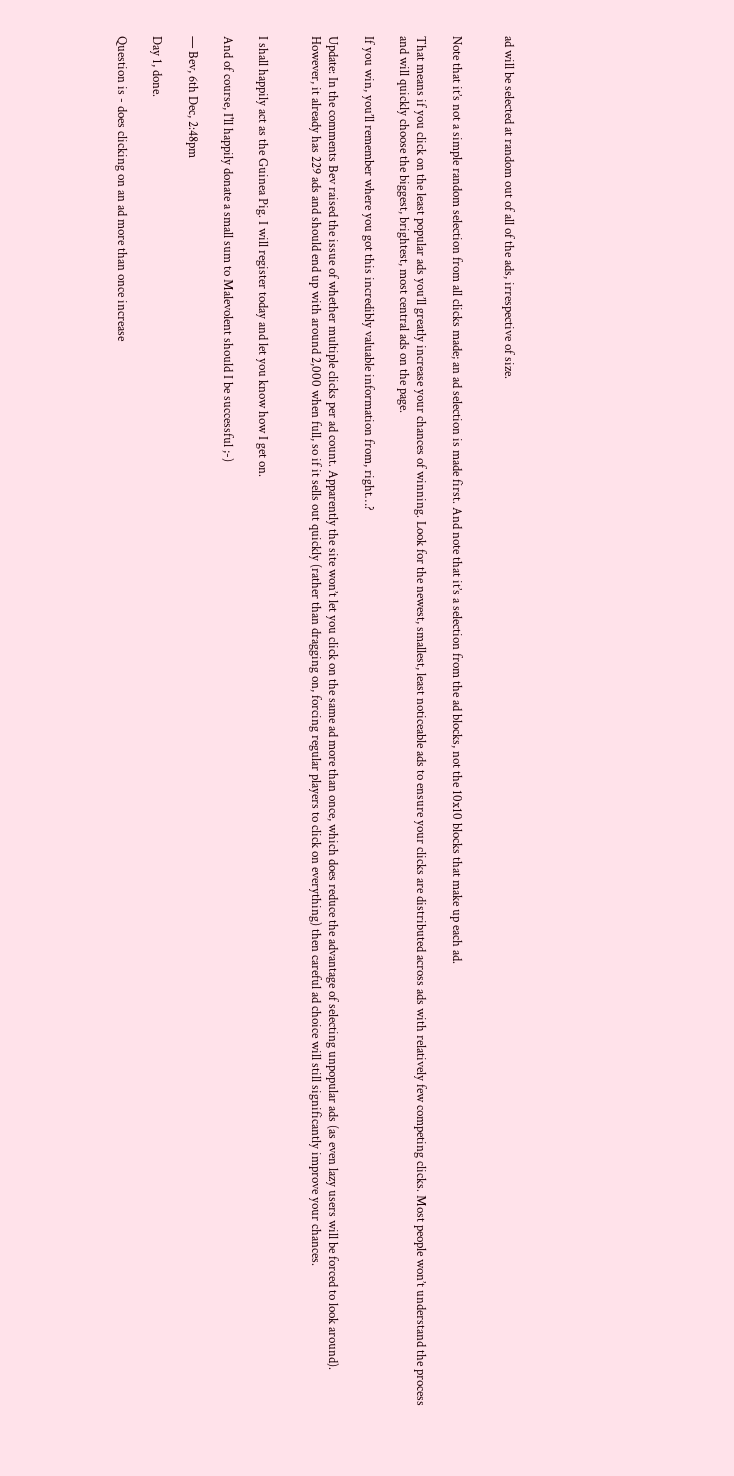ad will be selected at random out of all of the ads, irrespective of size.


Note that it’s not a simple random selection from all clicks made; an ad selection is made first. And note that it’s a selection from the ad blocks, not the 10x10 blocks that make up each ad.

That means if you click on the least popular ads you’ll greatly increase your chances of winning. Look for the newest, smallest, least noticeable ads to ensure your clicks are distributed across ads with relatively few competing clicks. Most people won’t understand the process and will quickly choose the biggest, brightest, most central ads on the page.

If you win, you’ll remember where you got this incredibly valuable information from, right…?

Update: In the comments Bev raised the issue of whether multiple clicks per ad count. Apparently the site won’t let you click on the same ad more than once, which does reduce the advantage of selecting unpopular ads (as even lazy users will be forced to look around). However, it already has 229 ads and should end up with around 2,000 when full, so if it sells out quickly (rather than dragging on, forcing regular players to click on everything) then careful ad choice will still significantly improve your chances.


I shall happily act as the Guinea Pig. I will register today and let you know how I get on.

And of course, I'll happily donate a small sum to Malevolent should I be successful ;-)

— Bev, 6th Dec, 2:48pm

Day 1, done.

Question is - does clicking on an ad more than once increase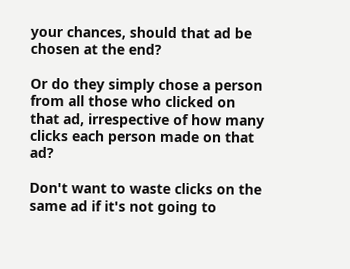your chances, should that ad be chosen at the end?

Or do they simply chose a person from all those who clicked on that ad, irrespective of how many clicks each person made on that ad?

Don't want to waste clicks on the same ad if it's not going to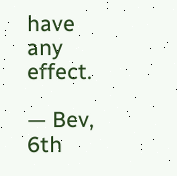have any effect.

— Bev, 6th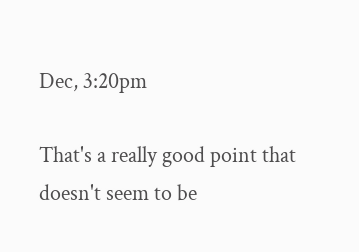Dec, 3:20pm

That's a really good point that doesn't seem to be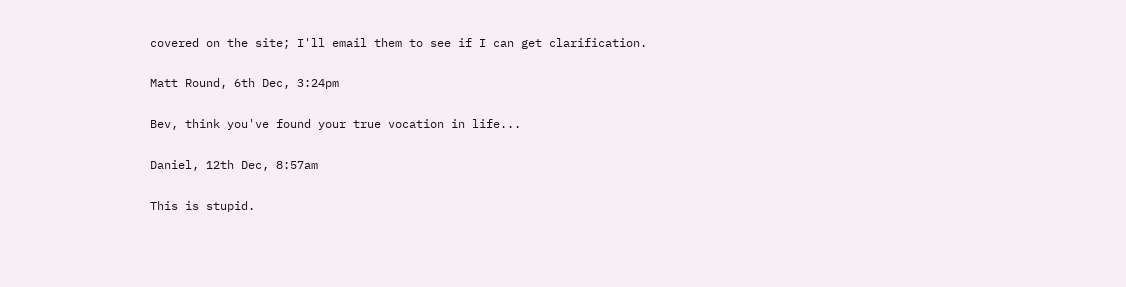covered on the site; I'll email them to see if I can get clarification.

Matt Round, 6th Dec, 3:24pm

Bev, think you've found your true vocation in life...

Daniel, 12th Dec, 8:57am

This is stupid.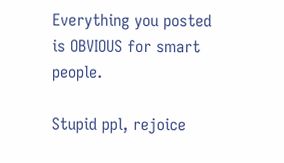Everything you posted is OBVIOUS for smart people.

Stupid ppl, rejoice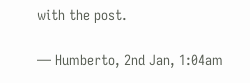with the post.

— Humberto, 2nd Jan, 1:04am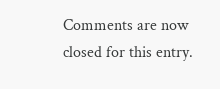Comments are now closed for this entry.